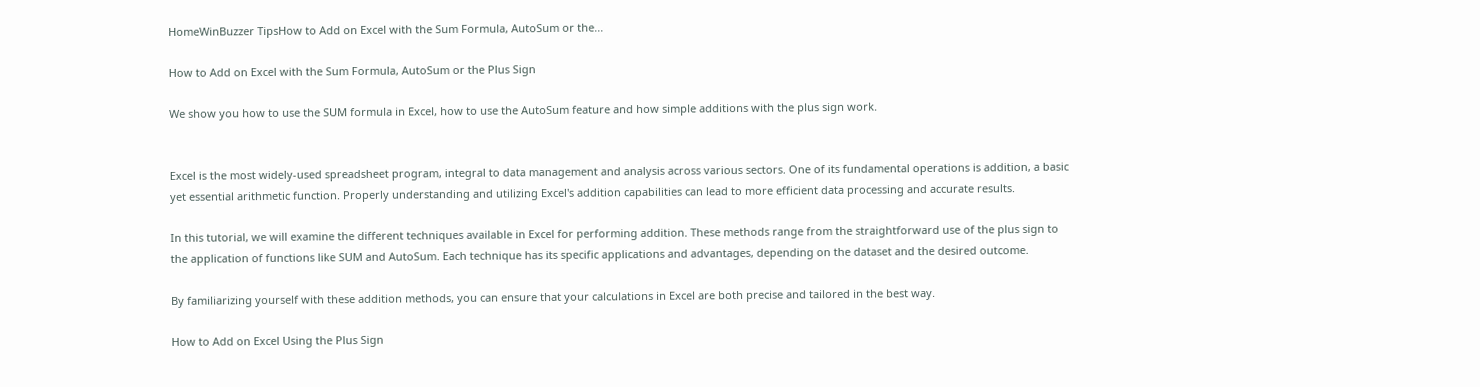HomeWinBuzzer TipsHow to Add on Excel with the Sum Formula, AutoSum or the...

How to Add on Excel with the Sum Formula, AutoSum or the Plus Sign

We show you how to use the SUM formula in Excel, how to use the AutoSum feature and how simple additions with the plus sign work.


Excel is the most widely-used spreadsheet program, integral to data management and analysis across various sectors. One of its fundamental operations is addition, a basic yet essential arithmetic function. Properly understanding and utilizing Excel's addition capabilities can lead to more efficient data processing and accurate results.

In this tutorial, we will examine the different techniques available in Excel for performing addition. These methods range from the straightforward use of the plus sign to the application of functions like SUM and AutoSum. Each technique has its specific applications and advantages, depending on the dataset and the desired outcome.

By familiarizing yourself with these addition methods, you can ensure that your calculations in Excel are both precise and tailored in the best way.

How to Add on Excel Using the Plus Sign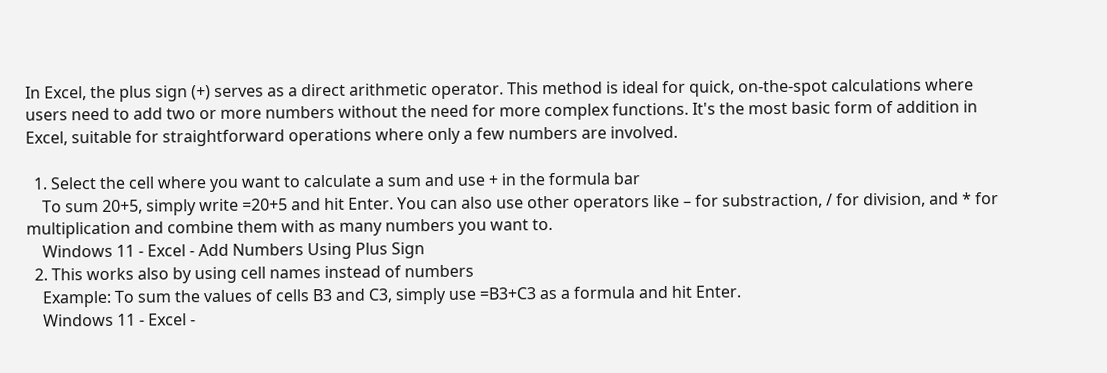In Excel, the plus sign (+) serves as a direct arithmetic operator. This method is ideal for quick, on-the-spot calculations where users need to add two or more numbers without the need for more complex functions. It's the most basic form of addition in Excel, suitable for straightforward operations where only a few numbers are involved.

  1. Select the cell where you want to calculate a sum and use + in the formula bar
    To sum 20+5, simply write =20+5 and hit Enter. You can also use other operators like – for substraction, / for division, and * for multiplication and combine them with as many numbers you want to.
    Windows 11 - Excel - Add Numbers Using Plus Sign
  2. This works also by using cell names instead of numbers
    Example: To sum the values of cells B3 and C3, simply use =B3+C3 as a formula and hit Enter.
    Windows 11 - Excel -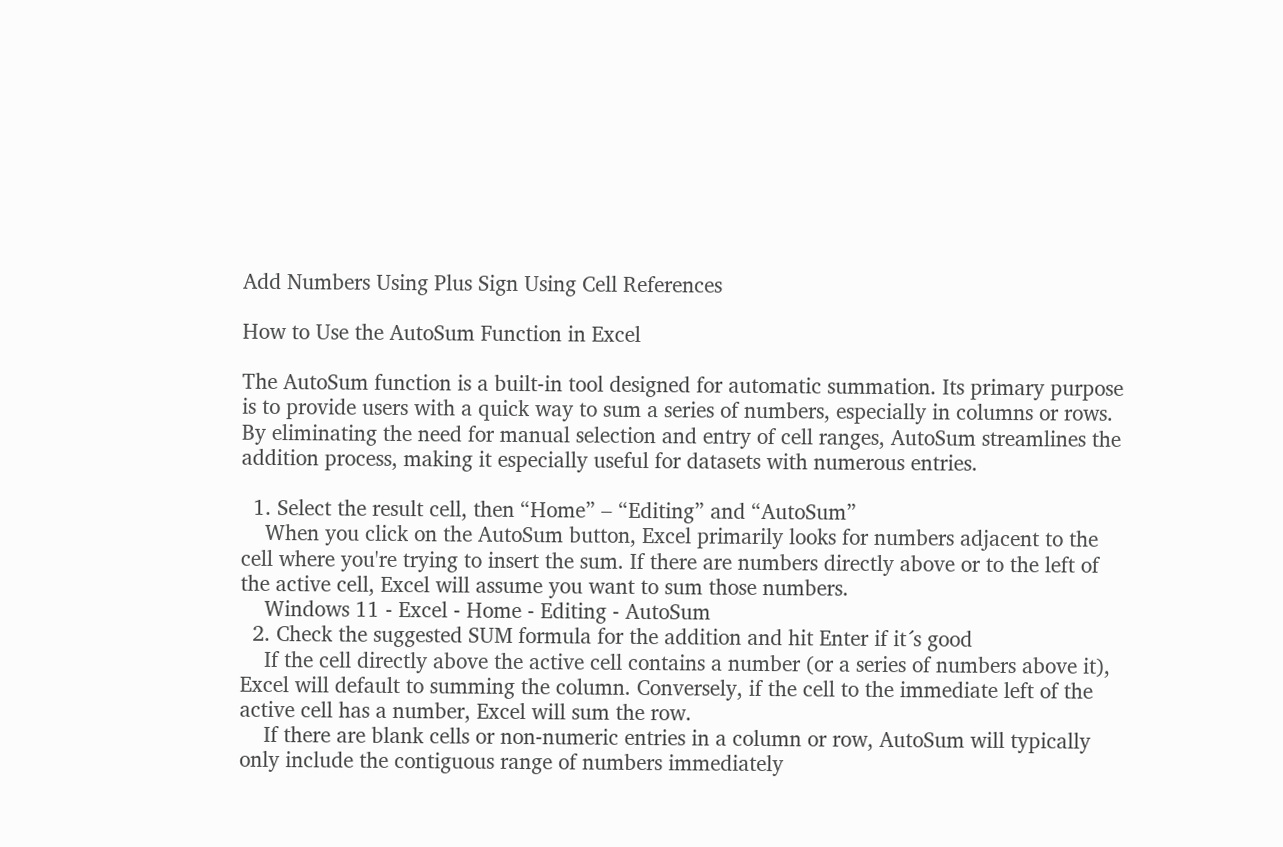Add Numbers Using Plus Sign Using Cell References

How to Use the AutoSum Function in Excel

The AutoSum function is a built-in tool designed for automatic summation. Its primary purpose is to provide users with a quick way to sum a series of numbers, especially in columns or rows. By eliminating the need for manual selection and entry of cell ranges, AutoSum streamlines the addition process, making it especially useful for datasets with numerous entries.

  1. Select the result cell, then “Home” – “Editing” and “AutoSum”
    When you click on the AutoSum button, Excel primarily looks for numbers adjacent to the cell where you're trying to insert the sum. If there are numbers directly above or to the left of the active cell, Excel will assume you want to sum those numbers.
    Windows 11 - Excel - Home - Editing - AutoSum
  2. Check the suggested SUM formula for the addition and hit Enter if it´s good
    If the cell directly above the active cell contains a number (or a series of numbers above it), Excel will default to summing the column. Conversely, if the cell to the immediate left of the active cell has a number, Excel will sum the row.
    If there are blank cells or non-numeric entries in a column or row, AutoSum will typically only include the contiguous range of numbers immediately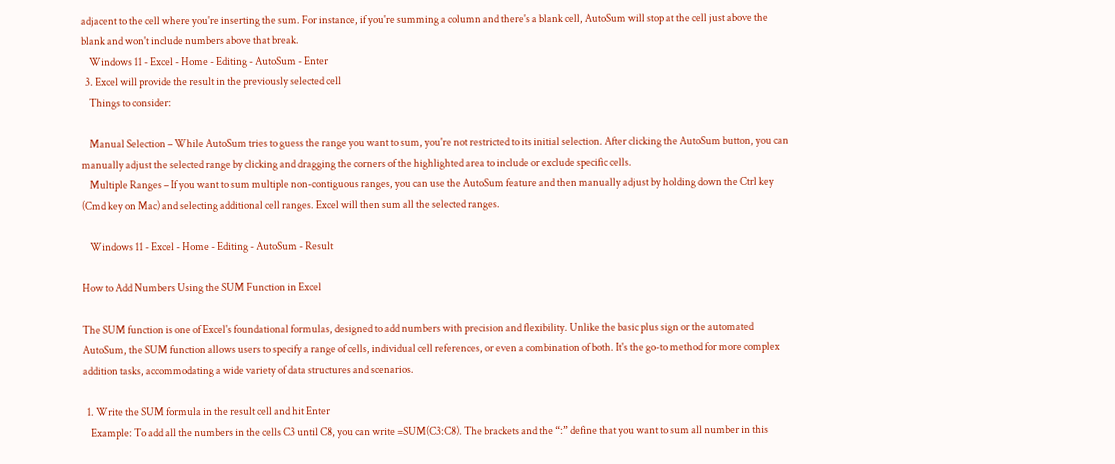adjacent to the cell where you're inserting the sum. For instance, if you're summing a column and there's a blank cell, AutoSum will stop at the cell just above the blank and won't include numbers above that break.
    Windows 11 - Excel - Home - Editing - AutoSum - Enter
  3. Excel will provide the result in the previously selected cell
    Things to consider:

    Manual Selection – While AutoSum tries to guess the range you want to sum, you're not restricted to its initial selection. After clicking the AutoSum button, you can manually adjust the selected range by clicking and dragging the corners of the highlighted area to include or exclude specific cells.
    Multiple Ranges – If you want to sum multiple non-contiguous ranges, you can use the AutoSum feature and then manually adjust by holding down the Ctrl key (Cmd key on Mac) and selecting additional cell ranges. Excel will then sum all the selected ranges.

    Windows 11 - Excel - Home - Editing - AutoSum - Result

How to Add Numbers Using the SUM Function in Excel

The SUM function is one of Excel's foundational formulas, designed to add numbers with precision and flexibility. Unlike the basic plus sign or the automated AutoSum, the SUM function allows users to specify a range of cells, individual cell references, or even a combination of both. It's the go-to method for more complex addition tasks, accommodating a wide variety of data structures and scenarios.

  1. Write the SUM formula in the result cell and hit Enter
    Example: To add all the numbers in the cells C3 until C8, you can write =SUM(C3:C8). The brackets and the “:” define that you want to sum all number in this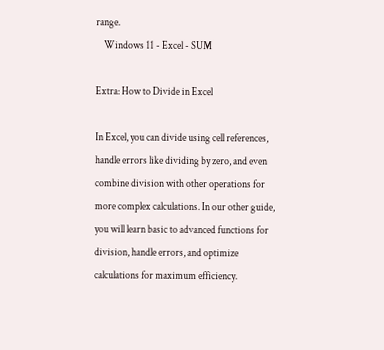range.
    Windows 11 - Excel - SUM

Extra: How to Divide in Excel

In Excel, you can divide using cell references, handle errors like dividing by zero, and even combine division with other operations for more complex calculations. In our other guide, you will learn basic to advanced functions for division, handle errors, and optimize calculations for maximum efficiency.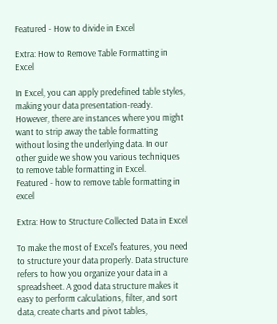Featured - How to divide in Excel

Extra: How to Remove Table Formatting in Excel

In Excel, you can apply predefined table styles, making your data presentation-ready. However, there are instances where you might want to strip away the table formatting without losing the underlying data. In our other guide we show you various techniques to remove table formatting in Excel.
Featured - how to remove table formatting in excel

Extra: How to Structure Collected Data in Excel

To make the most of Excel's features, you need to structure your data properly. Data structure refers to how you organize your data in a spreadsheet. A good data structure makes it easy to perform calculations, filter, and sort data, create charts and pivot tables,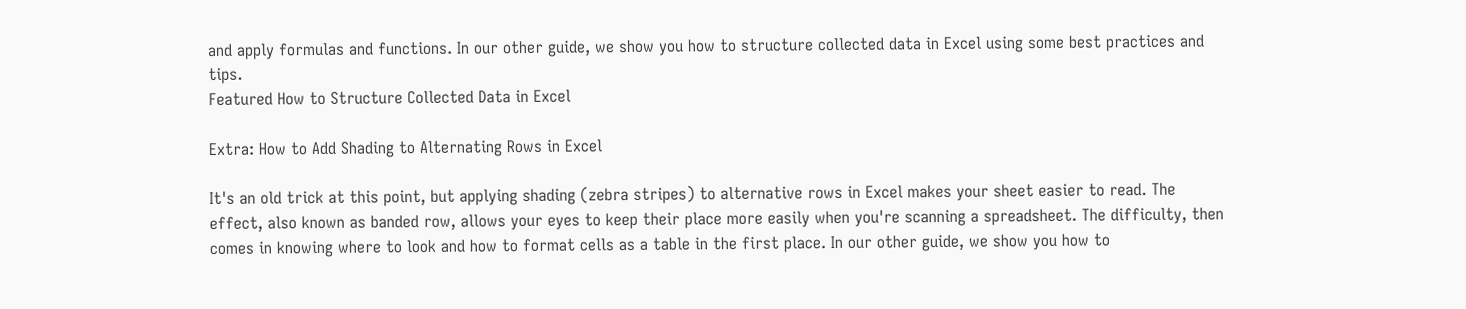and apply formulas and functions. In our other guide, we show you how to structure collected data in Excel using some best practices and tips.
Featured How to Structure Collected Data in Excel

Extra: How to Add Shading to Alternating Rows in Excel

It's an old trick at this point, but applying shading (zebra stripes) to alternative rows in Excel makes your sheet easier to read. The effect, also known as banded row, allows your eyes to keep their place more easily when you're scanning a spreadsheet. The difficulty, then comes in knowing where to look and how to format cells as a table in the first place. In our other guide, we show you how to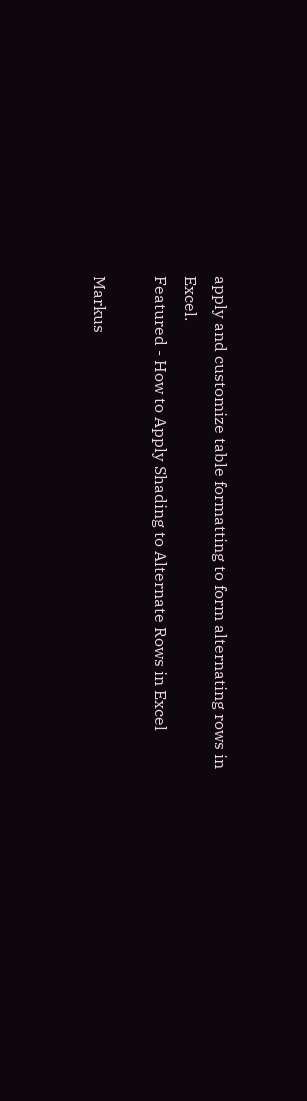apply and customize table formatting to form alternating rows in Excel.
Featured - How to Apply Shading to Alternate Rows in Excel

Markus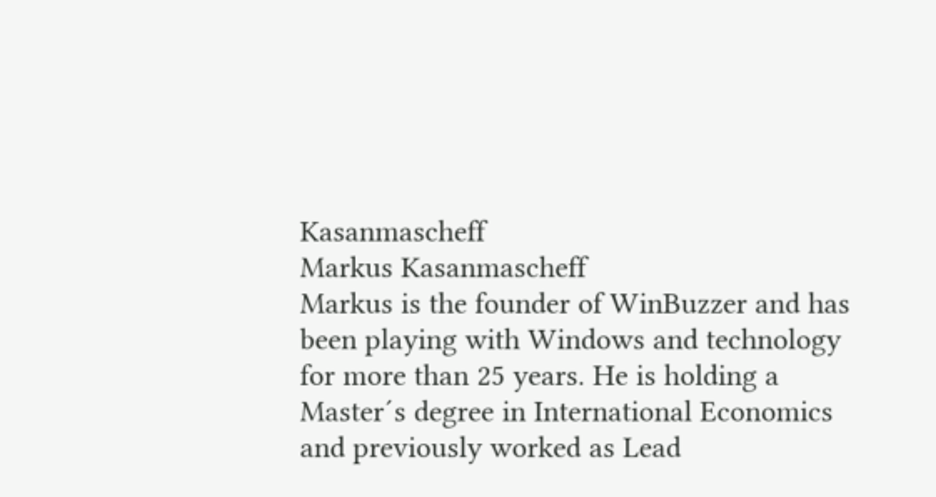Kasanmascheff
Markus Kasanmascheff
Markus is the founder of WinBuzzer and has been playing with Windows and technology for more than 25 years. He is holding a Master´s degree in International Economics and previously worked as Lead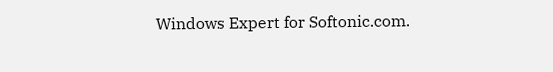Windows Expert for Softonic.com.